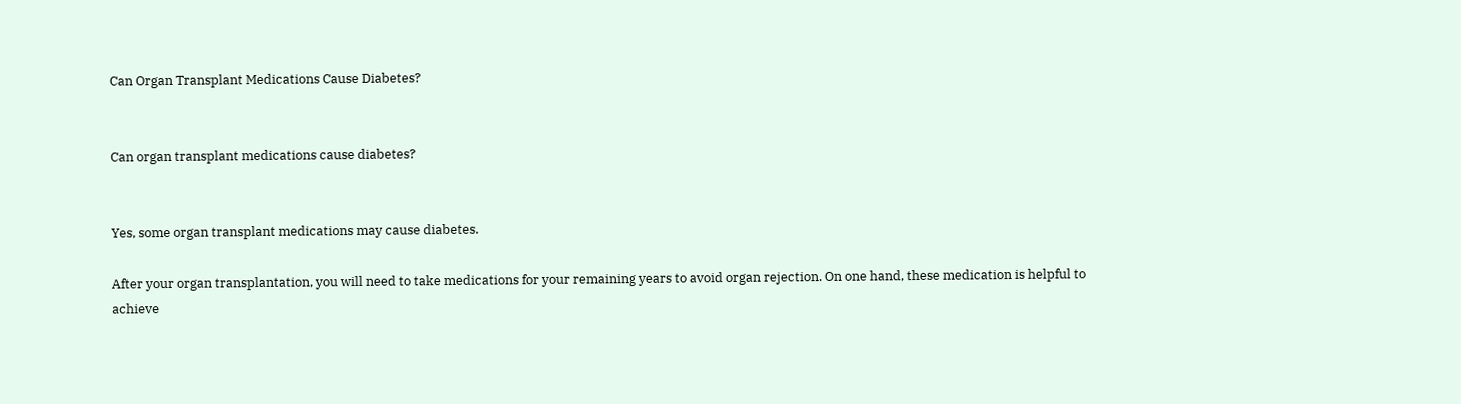Can Organ Transplant Medications Cause Diabetes?


Can organ transplant medications cause diabetes?


Yes, some organ transplant medications may cause diabetes.

After your organ transplantation, you will need to take medications for your remaining years to avoid organ rejection. On one hand, these medication is helpful to achieve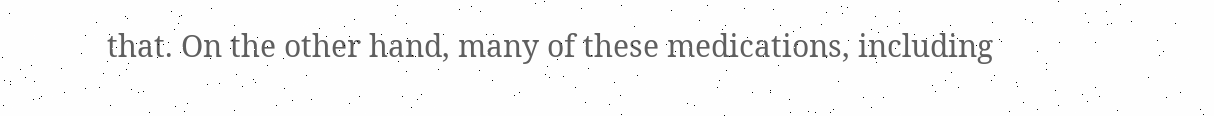that. On the other hand, many of these medications, including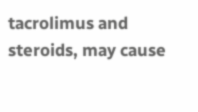tacrolimus and steroids, may cause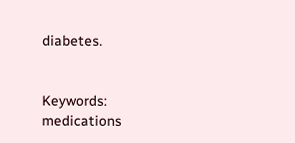diabetes.


Keywords: medications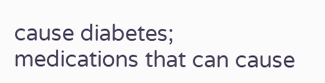cause diabetes; medications that can cause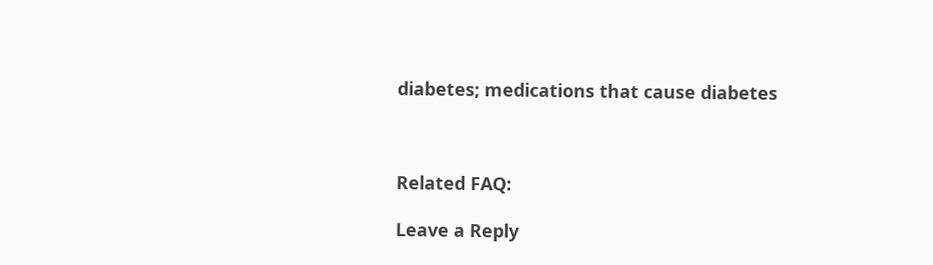diabetes; medications that cause diabetes



Related FAQ:

Leave a Reply